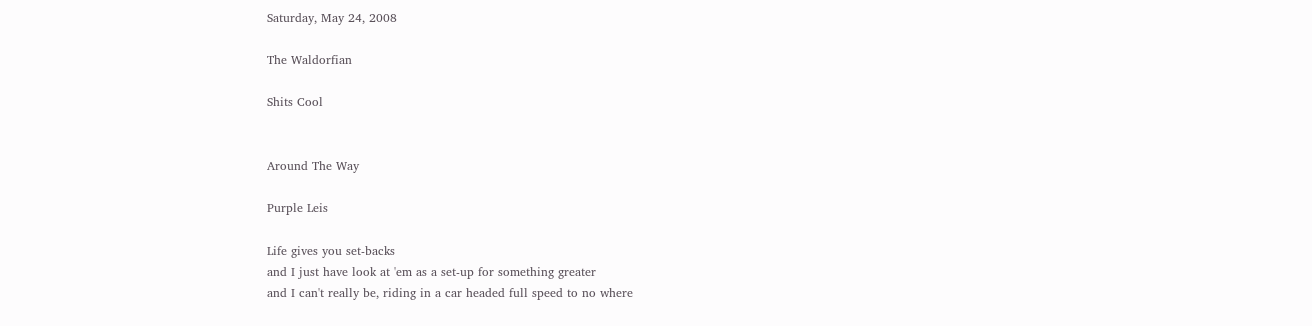Saturday, May 24, 2008

The Waldorfian

Shits Cool


Around The Way

Purple Leis

Life gives you set-backs
and I just have look at 'em as a set-up for something greater
and I can't really be, riding in a car headed full speed to no where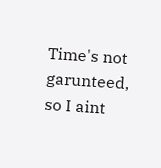Time's not garunteed, so I aint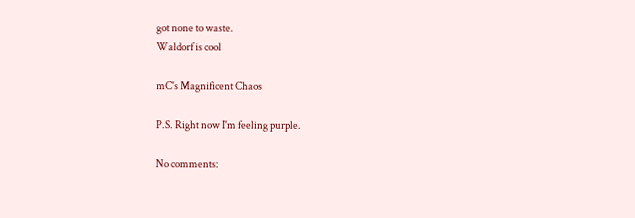got none to waste.
Waldorf is cool

mC's Magnificent Chaos

P.S. Right now I'm feeling purple.

No comments: